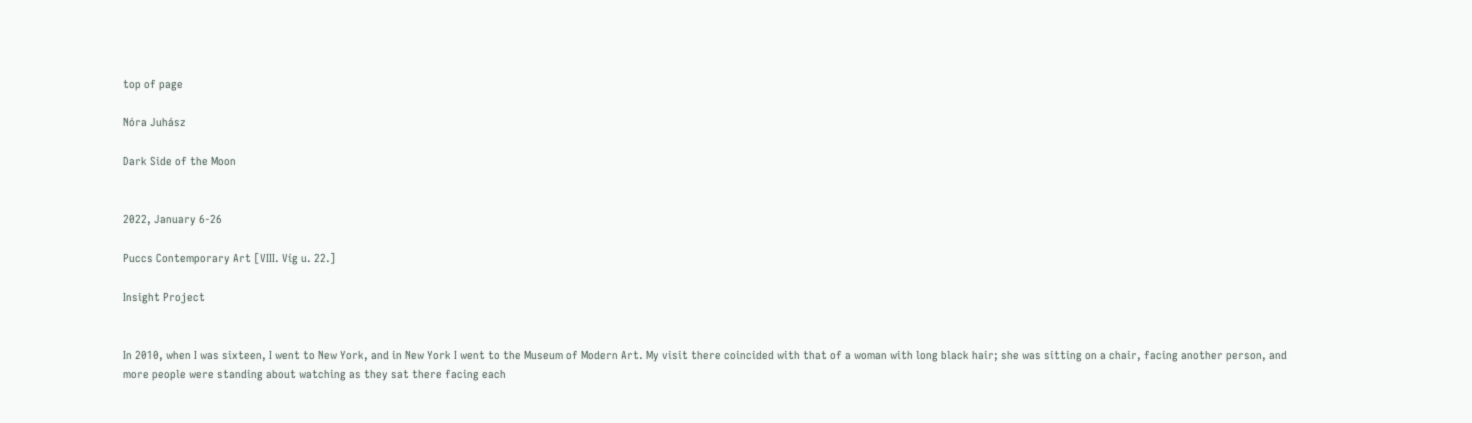top of page

Nóra Juhász

Dark Side of the Moon


2022, January 6-26

Puccs Contemporary Art [VIII. Víg u. 22.]

Insight Project


In 2010, when I was sixteen, I went to New York, and in New York I went to the Museum of Modern Art. My visit there coincided with that of a woman with long black hair; she was sitting on a chair, facing another person, and more people were standing about watching as they sat there facing each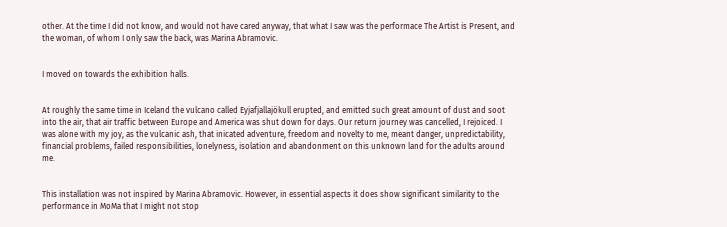other. At the time I did not know, and would not have cared anyway, that what I saw was the performace The Artist is Present, and the woman, of whom I only saw the back, was Marina Abramovic.


I moved on towards the exhibition halls.


At roughly the same time in Iceland the vulcano called Eyjafjallajökull erupted, and emitted such great amount of dust and soot into the air, that air traffic between Europe and America was shut down for days. Our return journey was cancelled, I rejoiced. I was alone with my joy, as the vulcanic ash, that inicated adventure, freedom and novelty to me, meant danger, unpredictability, financial problems, failed responsibilities, lonelyness, isolation and abandonment on this unknown land for the adults around me.


This installation was not inspired by Marina Abramovic. However, in essential aspects it does show significant similarity to the performance in MoMa that I might not stop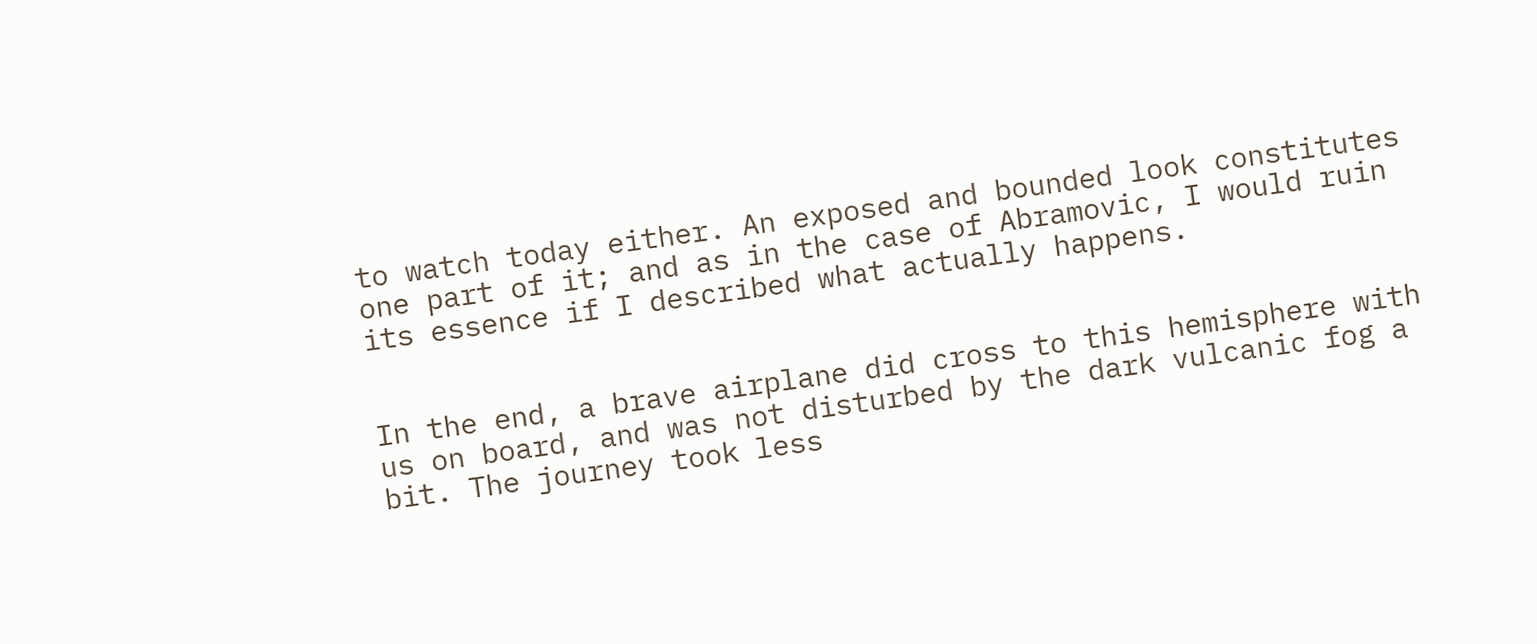to watch today either. An exposed and bounded look constitutes one part of it; and as in the case of Abramovic, I would ruin its essence if I described what actually happens.


In the end, a brave airplane did cross to this hemisphere with us on board, and was not disturbed by the dark vulcanic fog a bit. The journey took less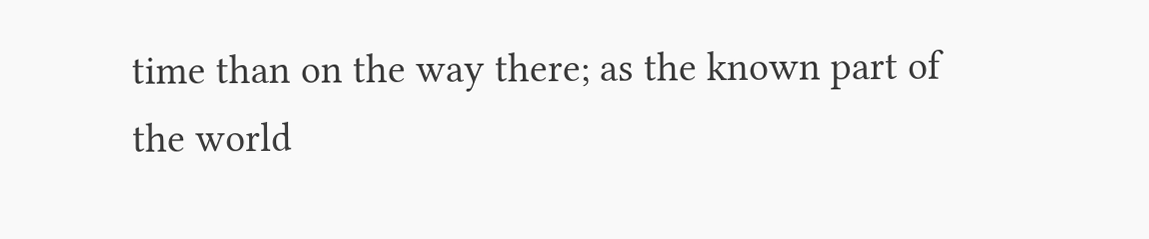time than on the way there; as the known part of the world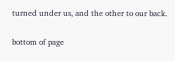turned under us, and the other to our back.

bottom of page